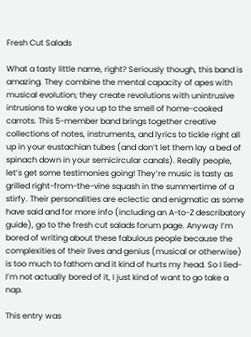Fresh Cut Salads

What a tasty little name, right? Seriously though, this band is amazing. They combine the mental capacity of apes with musical evolution; they create revolutions with unintrusive intrusions to wake you up to the smell of home-cooked carrots. This 5-member band brings together creative collections of notes, instruments, and lyrics to tickle right all up in your eustachian tubes (and don’t let them lay a bed of spinach down in your semicircular canals). Really people, let’s get some testimonies going! They’re music is tasty as grilled right-from-the-vine squash in the summertime of a stirfy. Their personalities are eclectic and enigmatic as some have said and for more info (including an A-to-Z describatory guide), go to the fresh cut salads forum page. Anyway I’m bored of writing about these fabulous people because the complexities of their lives and genius (musical or otherwise) is too much to fathom and it kind of hurts my head. So I lied- I’m not actually bored of it, I just kind of want to go take a nap.

This entry was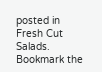posted in Fresh Cut Salads. Bookmark the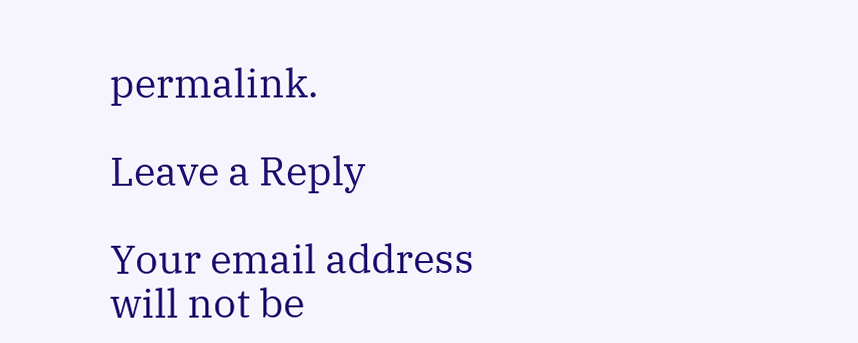permalink.

Leave a Reply

Your email address will not be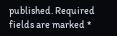published. Required fields are marked *